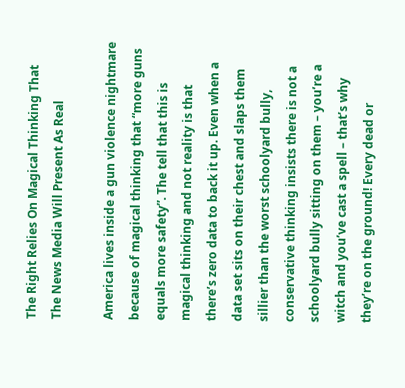The Right Relies On Magical Thinking That The News Media Will Present As Real

America lives inside a gun violence nightmare because of magical thinking that “more guns equals more safety”. The tell that this is magical thinking and not reality is that there’s zero data to back it up. Even when a data set sits on their chest and slaps them sillier than the worst schoolyard bully, conservative thinking insists there is not a schoolyard bully sitting on them – you’re a witch and you’ve cast a spell – that’s why they’re on the ground! Every dead or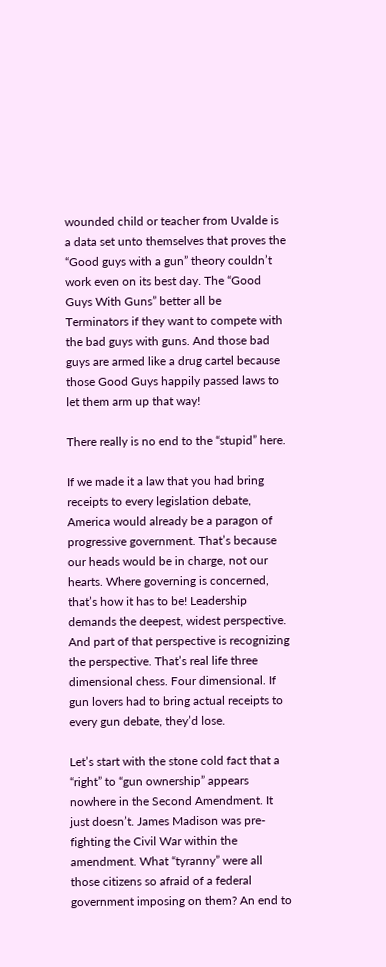wounded child or teacher from Uvalde is a data set unto themselves that proves the “Good guys with a gun” theory couldn’t work even on its best day. The “Good Guys With Guns” better all be Terminators if they want to compete with the bad guys with guns. And those bad guys are armed like a drug cartel because those Good Guys happily passed laws to let them arm up that way!

There really is no end to the “stupid” here.

If we made it a law that you had bring receipts to every legislation debate, America would already be a paragon of progressive government. That’s because our heads would be in charge, not our hearts. Where governing is concerned, that’s how it has to be! Leadership demands the deepest, widest perspective. And part of that perspective is recognizing the perspective. That’s real life three dimensional chess. Four dimensional. If gun lovers had to bring actual receipts to every gun debate, they’d lose.

Let’s start with the stone cold fact that a “right” to “gun ownership” appears nowhere in the Second Amendment. It just doesn’t. James Madison was pre-fighting the Civil War within the amendment. What “tyranny” were all those citizens so afraid of a federal government imposing on them? An end to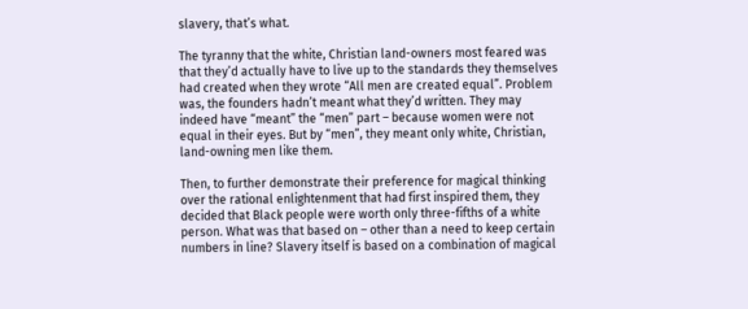slavery, that’s what.

The tyranny that the white, Christian land-owners most feared was that they’d actually have to live up to the standards they themselves had created when they wrote “All men are created equal”. Problem was, the founders hadn’t meant what they’d written. They may indeed have “meant” the “men” part – because women were not equal in their eyes. But by “men”, they meant only white, Christian, land-owning men like them.

Then, to further demonstrate their preference for magical thinking over the rational enlightenment that had first inspired them, they decided that Black people were worth only three-fifths of a white person. What was that based on – other than a need to keep certain numbers in line? Slavery itself is based on a combination of magical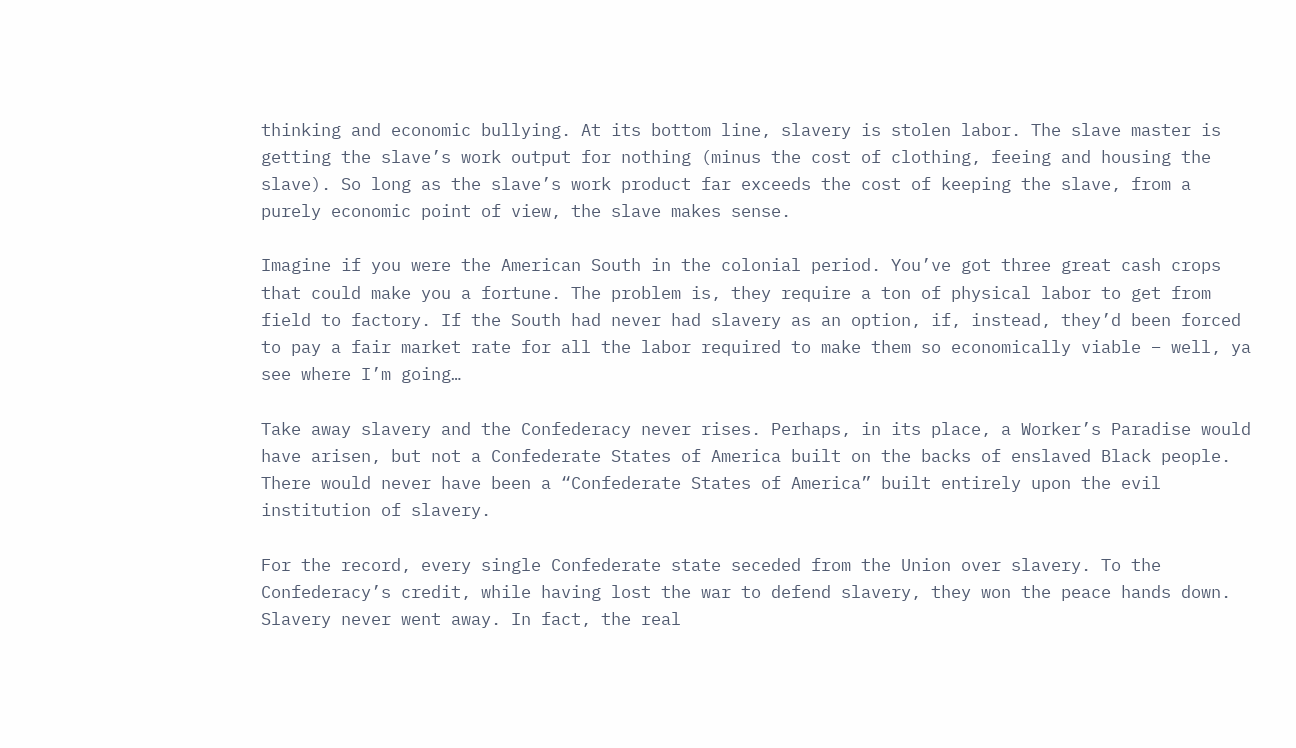thinking and economic bullying. At its bottom line, slavery is stolen labor. The slave master is getting the slave’s work output for nothing (minus the cost of clothing, feeing and housing the slave). So long as the slave’s work product far exceeds the cost of keeping the slave, from a purely economic point of view, the slave makes sense.

Imagine if you were the American South in the colonial period. You’ve got three great cash crops that could make you a fortune. The problem is, they require a ton of physical labor to get from field to factory. If the South had never had slavery as an option, if, instead, they’d been forced to pay a fair market rate for all the labor required to make them so economically viable – well, ya see where I’m going…

Take away slavery and the Confederacy never rises. Perhaps, in its place, a Worker’s Paradise would have arisen, but not a Confederate States of America built on the backs of enslaved Black people. There would never have been a “Confederate States of America” built entirely upon the evil institution of slavery.

For the record, every single Confederate state seceded from the Union over slavery. To the Confederacy’s credit, while having lost the war to defend slavery, they won the peace hands down. Slavery never went away. In fact, the real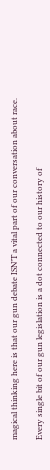magical thinking here is that our gun debate ISN’T a vital part of our conversation about race.

Every single bit of our gun legislation is a dot connected to our history of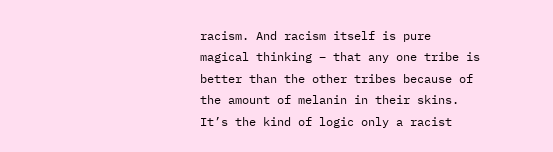racism. And racism itself is pure magical thinking – that any one tribe is better than the other tribes because of the amount of melanin in their skins. It’s the kind of logic only a racist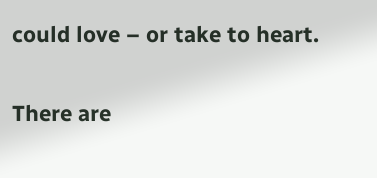could love – or take to heart.

There are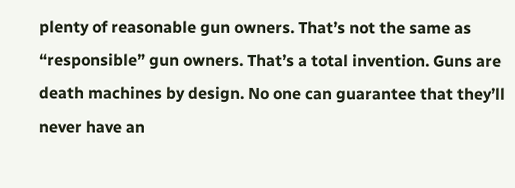plenty of reasonable gun owners. That’s not the same as “responsible” gun owners. That’s a total invention. Guns are death machines by design. No one can guarantee that they’ll never have an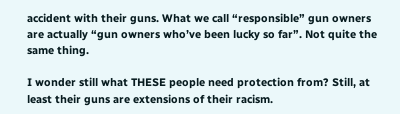accident with their guns. What we call “responsible” gun owners are actually “gun owners who’ve been lucky so far”. Not quite the same thing.

I wonder still what THESE people need protection from? Still, at least their guns are extensions of their racism.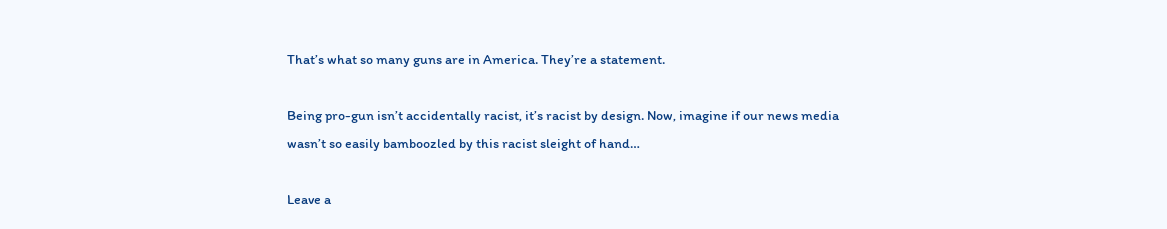That’s what so many guns are in America. They’re a statement.

Being pro-gun isn’t accidentally racist, it’s racist by design. Now, imagine if our news media wasn’t so easily bamboozled by this racist sleight of hand…

Leave a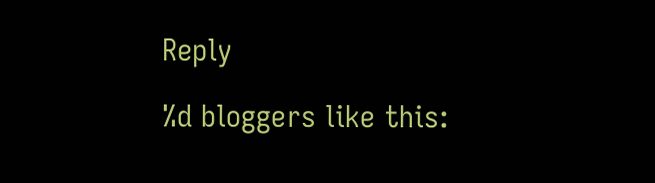Reply

%d bloggers like this: